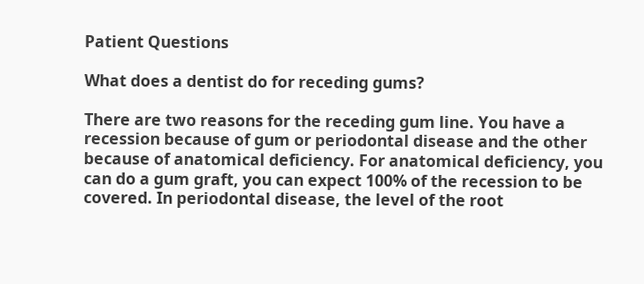Patient Questions

What does a dentist do for receding gums?

There are two reasons for the receding gum line. You have a recession because of gum or periodontal disease and the other because of anatomical deficiency. For anatomical deficiency, you can do a gum graft, you can expect 100% of the recession to be covered. In periodontal disease, the level of the root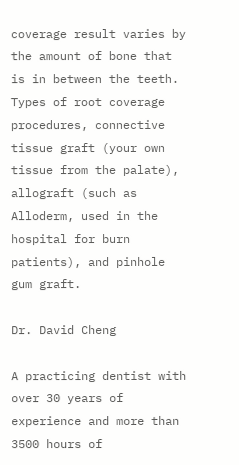coverage result varies by the amount of bone that is in between the teeth. Types of root coverage procedures, connective tissue graft (your own tissue from the palate), allograft (such as Alloderm, used in the hospital for burn patients), and pinhole gum graft.

Dr. David Cheng

A practicing dentist with over 30 years of experience and more than 3500 hours of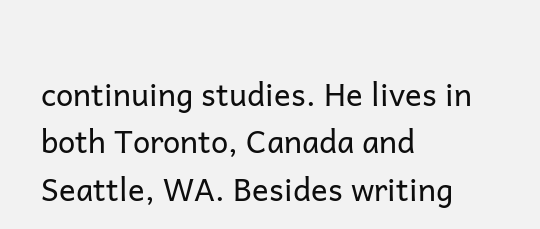continuing studies. He lives in both Toronto, Canada and Seattle, WA. Besides writing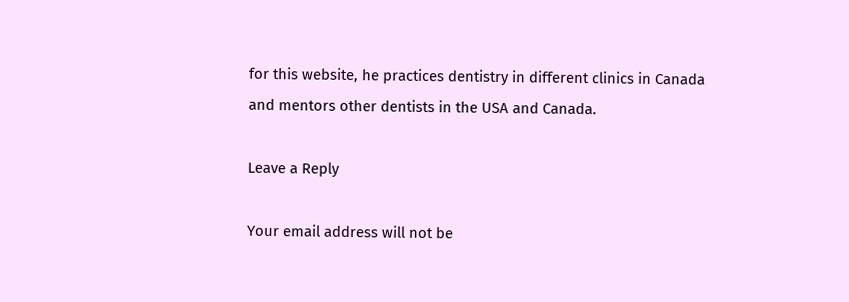for this website, he practices dentistry in different clinics in Canada and mentors other dentists in the USA and Canada.

Leave a Reply

Your email address will not be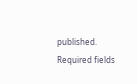published. Required fields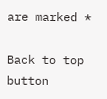are marked *

Back to top button